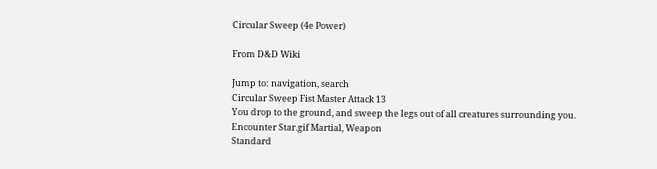Circular Sweep (4e Power)

From D&D Wiki

Jump to: navigation, search
Circular Sweep Fist Master Attack 13
You drop to the ground, and sweep the legs out of all creatures surrounding you.
Encounter Star.gif Martial, Weapon
Standard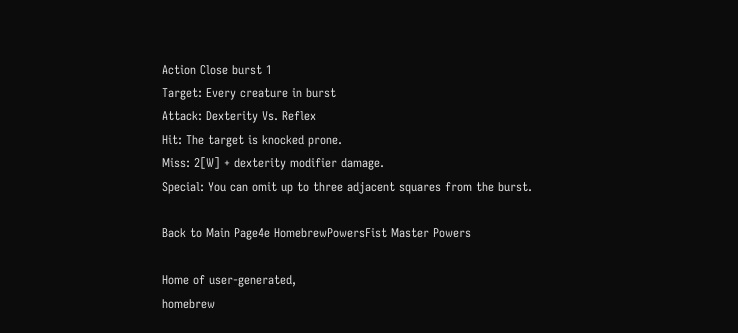Action Close burst 1
Target: Every creature in burst
Attack: Dexterity Vs. Reflex
Hit: The target is knocked prone.
Miss: 2[W] + dexterity modifier damage.
Special: You can omit up to three adjacent squares from the burst.

Back to Main Page4e HomebrewPowersFist Master Powers

Home of user-generated,
homebrew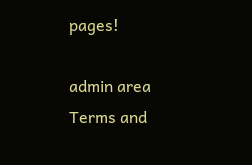pages!

admin area
Terms and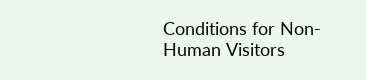Conditions for Non-Human Visitors